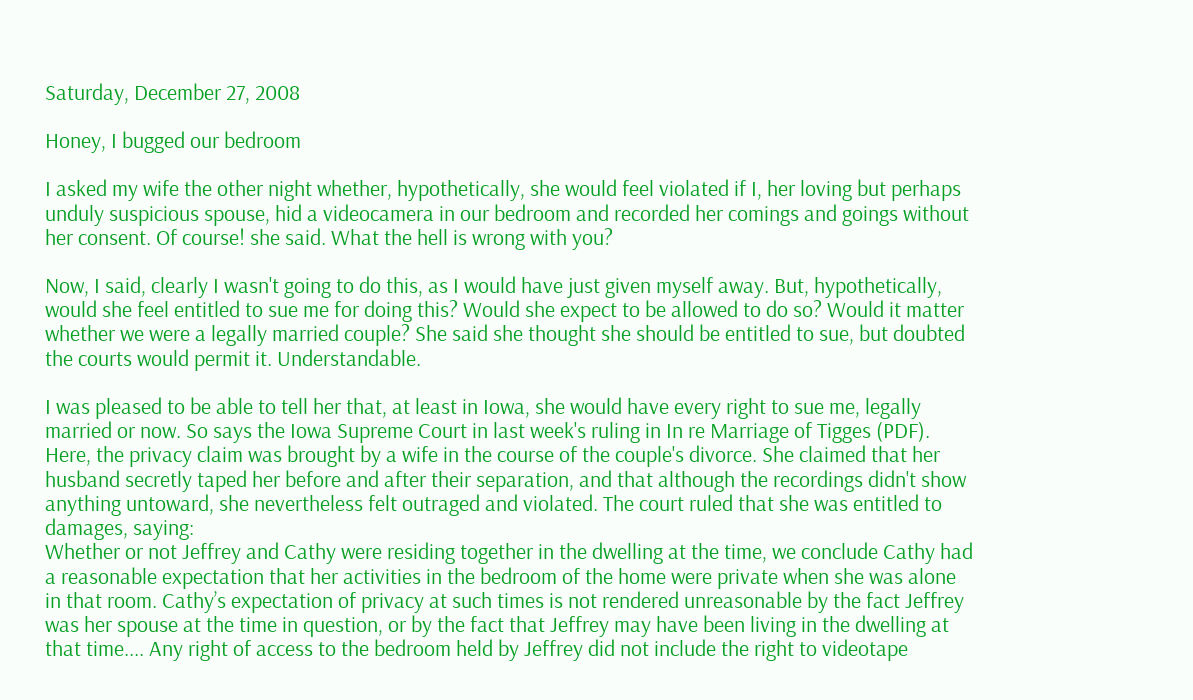Saturday, December 27, 2008

Honey, I bugged our bedroom

I asked my wife the other night whether, hypothetically, she would feel violated if I, her loving but perhaps unduly suspicious spouse, hid a videocamera in our bedroom and recorded her comings and goings without her consent. Of course! she said. What the hell is wrong with you?

Now, I said, clearly I wasn't going to do this, as I would have just given myself away. But, hypothetically, would she feel entitled to sue me for doing this? Would she expect to be allowed to do so? Would it matter whether we were a legally married couple? She said she thought she should be entitled to sue, but doubted the courts would permit it. Understandable.

I was pleased to be able to tell her that, at least in Iowa, she would have every right to sue me, legally married or now. So says the Iowa Supreme Court in last week's ruling in In re Marriage of Tigges (PDF). Here, the privacy claim was brought by a wife in the course of the couple's divorce. She claimed that her husband secretly taped her before and after their separation, and that although the recordings didn't show anything untoward, she nevertheless felt outraged and violated. The court ruled that she was entitled to damages, saying:
Whether or not Jeffrey and Cathy were residing together in the dwelling at the time, we conclude Cathy had a reasonable expectation that her activities in the bedroom of the home were private when she was alone in that room. Cathy’s expectation of privacy at such times is not rendered unreasonable by the fact Jeffrey was her spouse at the time in question, or by the fact that Jeffrey may have been living in the dwelling at that time.... Any right of access to the bedroom held by Jeffrey did not include the right to videotape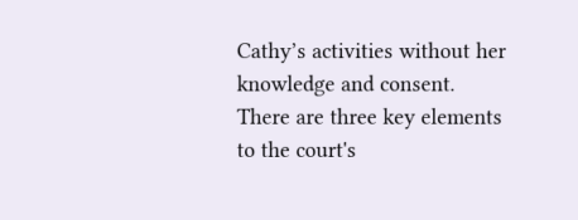Cathy’s activities without her knowledge and consent.
There are three key elements to the court's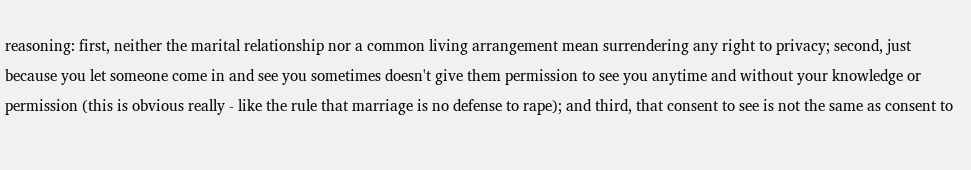reasoning: first, neither the marital relationship nor a common living arrangement mean surrendering any right to privacy; second, just because you let someone come in and see you sometimes doesn't give them permission to see you anytime and without your knowledge or permission (this is obvious really - like the rule that marriage is no defense to rape); and third, that consent to see is not the same as consent to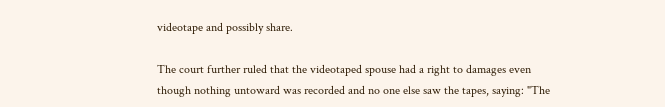videotape and possibly share.

The court further ruled that the videotaped spouse had a right to damages even though nothing untoward was recorded and no one else saw the tapes, saying: "The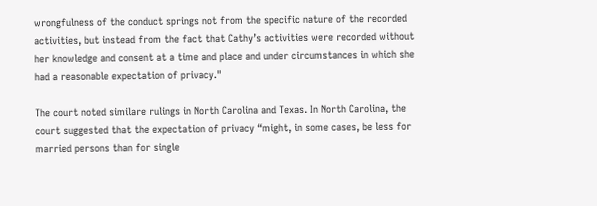wrongfulness of the conduct springs not from the specific nature of the recorded activities, but instead from the fact that Cathy’s activities were recorded without her knowledge and consent at a time and place and under circumstances in which she had a reasonable expectation of privacy."

The court noted similare rulings in North Carolina and Texas. In North Carolina, the court suggested that the expectation of privacy “might, in some cases, be less for married persons than for single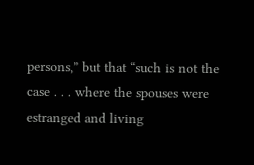persons,” but that “such is not the case . . . where the spouses were estranged and living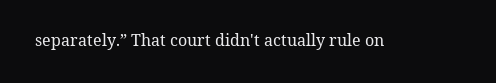separately.” That court didn't actually rule on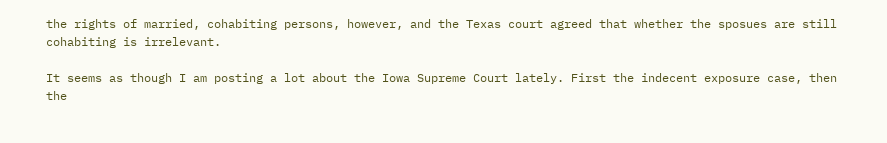the rights of married, cohabiting persons, however, and the Texas court agreed that whether the sposues are still cohabiting is irrelevant.

It seems as though I am posting a lot about the Iowa Supreme Court lately. First the indecent exposure case, then the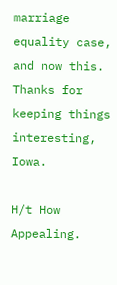marriage equality case, and now this. Thanks for keeping things interesting, Iowa.

H/t How Appealing.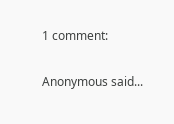1 comment:

Anonymous said...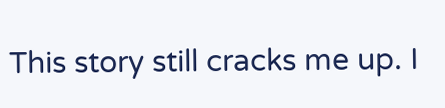This story still cracks me up. I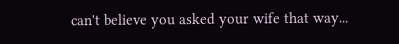can't believe you asked your wife that way...